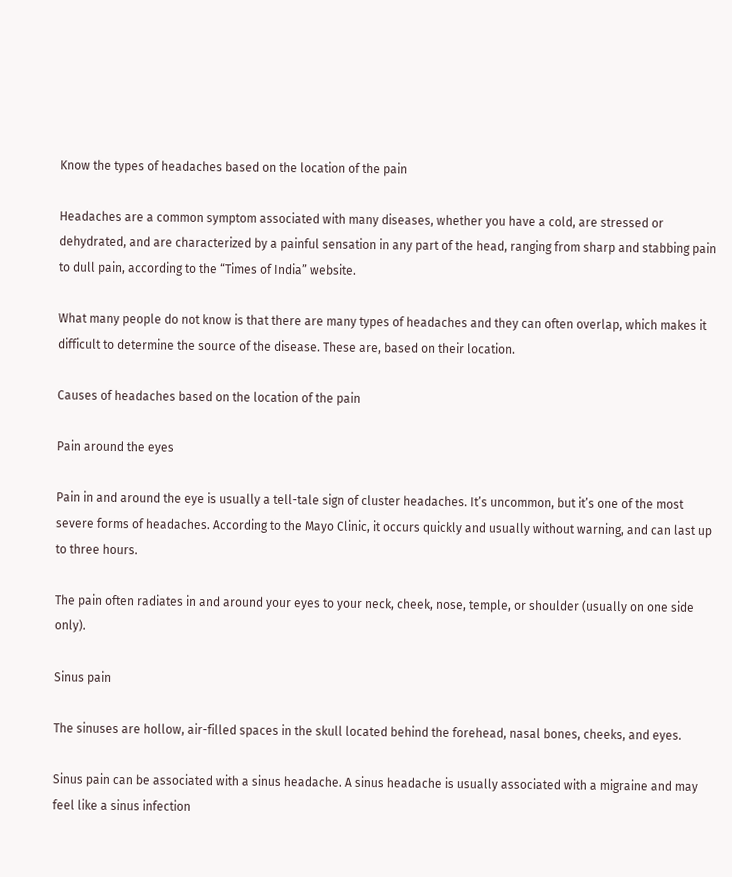Know the types of headaches based on the location of the pain

Headaches are a common symptom associated with many diseases, whether you have a cold, are stressed or dehydrated, and are characterized by a painful sensation in any part of the head, ranging from sharp and stabbing pain to dull pain, according to the “Times of India” website.

What many people do not know is that there are many types of headaches and they can often overlap, which makes it difficult to determine the source of the disease. These are, based on their location.

Causes of headaches based on the location of the pain

Pain around the eyes

Pain in and around the eye is usually a tell-tale sign of cluster headaches. It’s uncommon, but it’s one of the most severe forms of headaches. According to the Mayo Clinic, it occurs quickly and usually without warning, and can last up to three hours.

The pain often radiates in and around your eyes to your neck, cheek, nose, temple, or shoulder (usually on one side only).

Sinus pain

The sinuses are hollow, air-filled spaces in the skull located behind the forehead, nasal bones, cheeks, and eyes.

Sinus pain can be associated with a sinus headache. A sinus headache is usually associated with a migraine and may feel like a sinus infection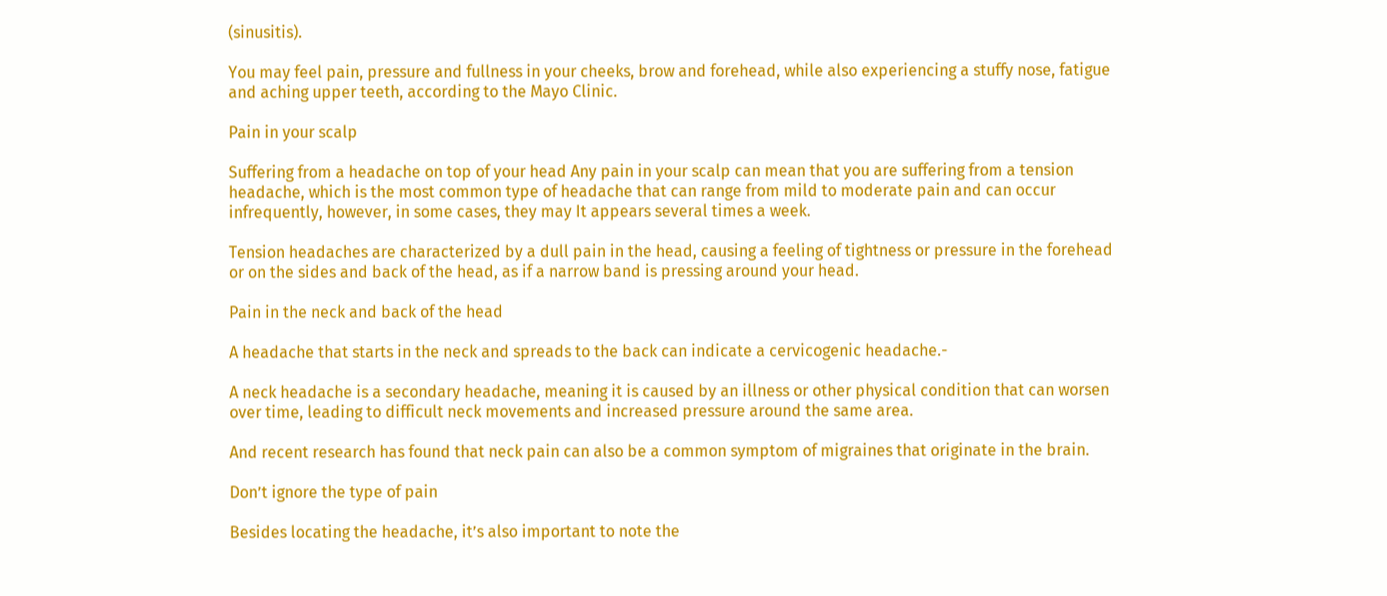(sinusitis).

You may feel pain, pressure and fullness in your cheeks, brow and forehead, while also experiencing a stuffy nose, fatigue and aching upper teeth, according to the Mayo Clinic.

Pain in your scalp

Suffering from a headache on top of your head Any pain in your scalp can mean that you are suffering from a tension headache, which is the most common type of headache that can range from mild to moderate pain and can occur infrequently, however, in some cases, they may It appears several times a week.

Tension headaches are characterized by a dull pain in the head, causing a feeling of tightness or pressure in the forehead or on the sides and back of the head, as if a narrow band is pressing around your head.

Pain in the neck and back of the head

A headache that starts in the neck and spreads to the back can indicate a cervicogenic headache.-

A neck headache is a secondary headache, meaning it is caused by an illness or other physical condition that can worsen over time, leading to difficult neck movements and increased pressure around the same area.

And recent research has found that neck pain can also be a common symptom of migraines that originate in the brain.

Don’t ignore the type of pain

Besides locating the headache, it’s also important to note the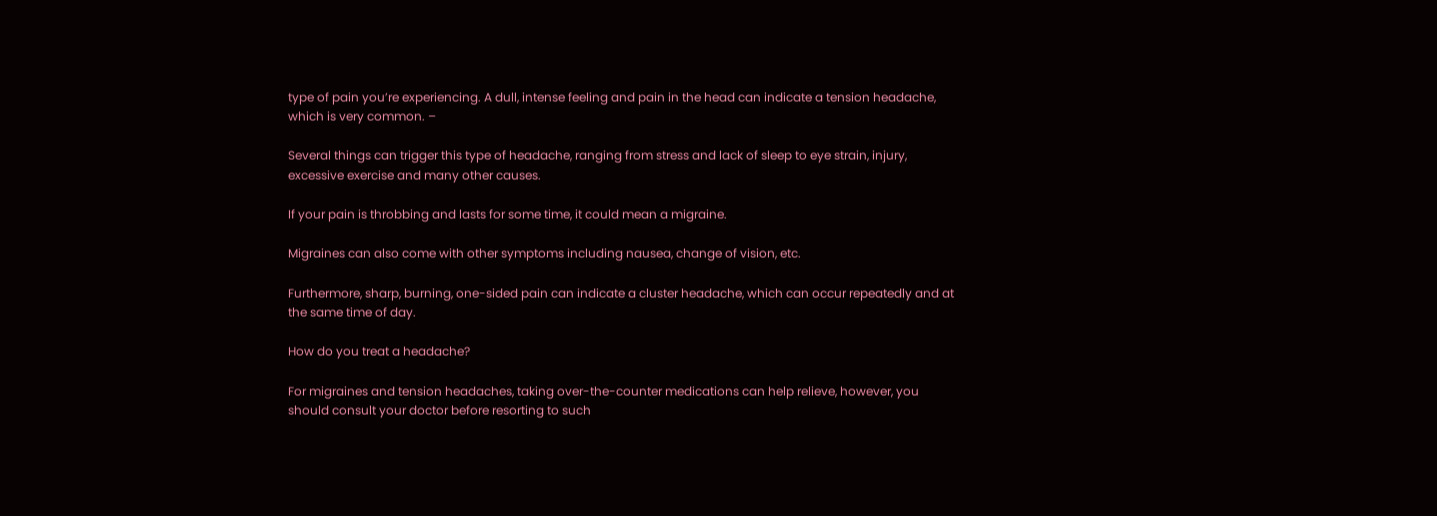type of pain you’re experiencing. A dull, intense feeling and pain in the head can indicate a tension headache, which is very common. –

Several things can trigger this type of headache, ranging from stress and lack of sleep to eye strain, injury, excessive exercise and many other causes.

If your pain is throbbing and lasts for some time, it could mean a migraine.

Migraines can also come with other symptoms including nausea, change of vision, etc.

Furthermore, sharp, burning, one-sided pain can indicate a cluster headache, which can occur repeatedly and at the same time of day.

How do you treat a headache?

For migraines and tension headaches, taking over-the-counter medications can help relieve, however, you should consult your doctor before resorting to such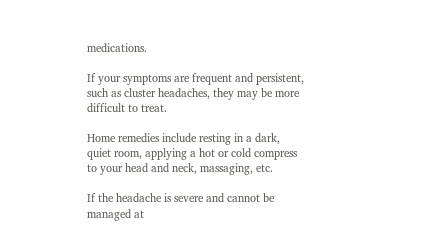medications.

If your symptoms are frequent and persistent, such as cluster headaches, they may be more difficult to treat.

Home remedies include resting in a dark, quiet room, applying a hot or cold compress to your head and neck, massaging, etc.

If the headache is severe and cannot be managed at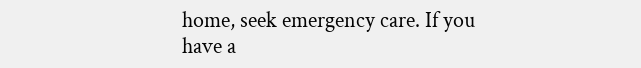home, seek emergency care. If you have a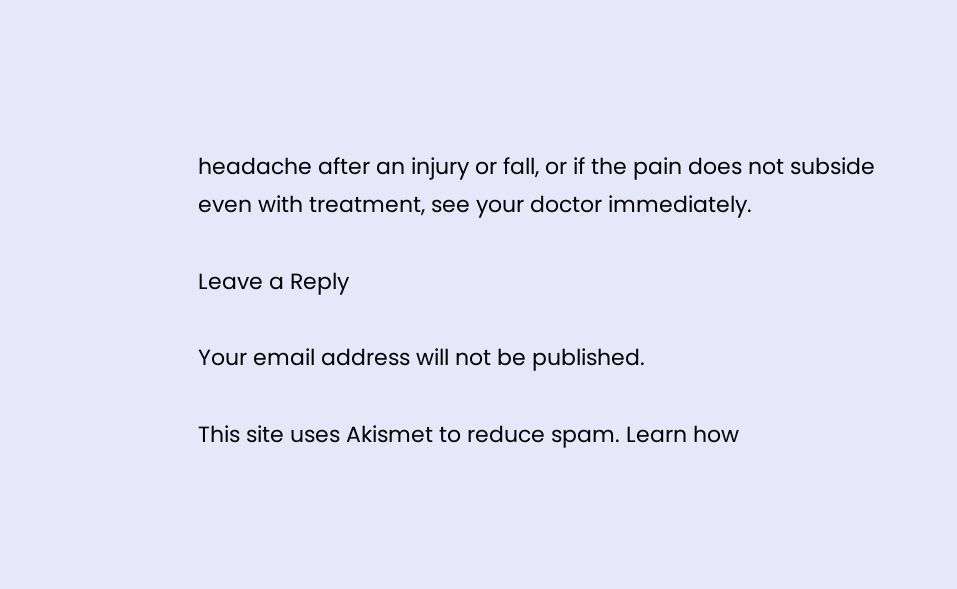headache after an injury or fall, or if the pain does not subside even with treatment, see your doctor immediately.

Leave a Reply

Your email address will not be published.

This site uses Akismet to reduce spam. Learn how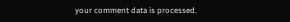your comment data is processed.